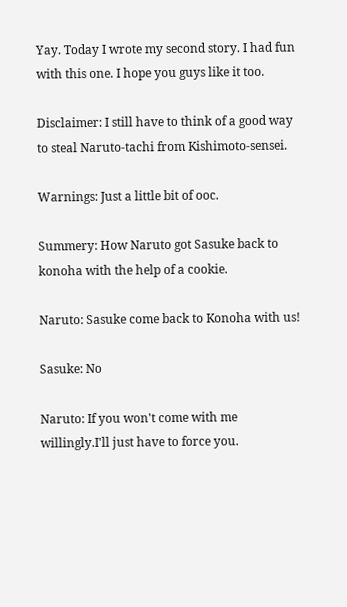Yay. Today I wrote my second story. I had fun with this one. I hope you guys like it too.

Disclaimer: I still have to think of a good way to steal Naruto-tachi from Kishimoto-sensei.

Warnings: Just a little bit of ooc.

Summery: How Naruto got Sasuke back to konoha with the help of a cookie.

Naruto: Sasuke come back to Konoha with us!

Sasuke: No

Naruto: If you won't come with me willingly.I'll just have to force you.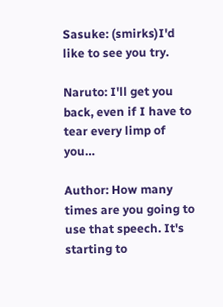Sasuke: (smirks)I'd like to see you try.

Naruto: I'll get you back, even if I have to tear every limp of you…

Author: How many times are you going to use that speech. It's starting to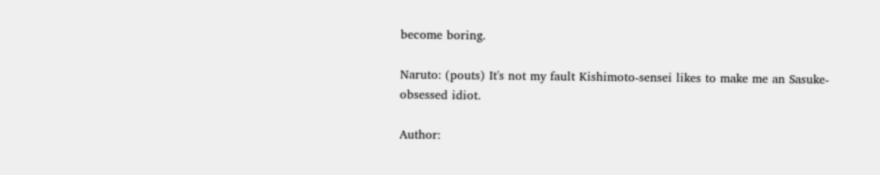become boring.

Naruto: (pouts) It's not my fault Kishimoto-sensei likes to make me an Sasuke-obsessed idiot.

Author: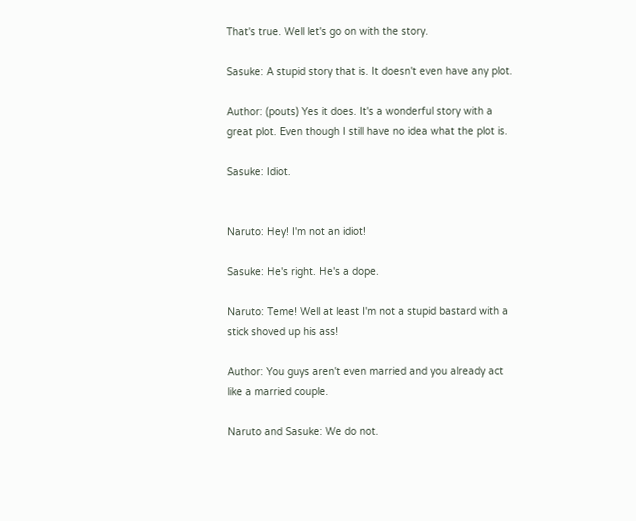That's true. Well let's go on with the story.

Sasuke: A stupid story that is. It doesn't even have any plot.

Author: (pouts) Yes it does. It's a wonderful story with a great plot. Even though I still have no idea what the plot is.

Sasuke: Idiot.


Naruto: Hey! I'm not an idiot!

Sasuke: He's right. He's a dope.

Naruto: Teme! Well at least I'm not a stupid bastard with a stick shoved up his ass!

Author: You guys aren't even married and you already act like a married couple.

Naruto and Sasuke: We do not.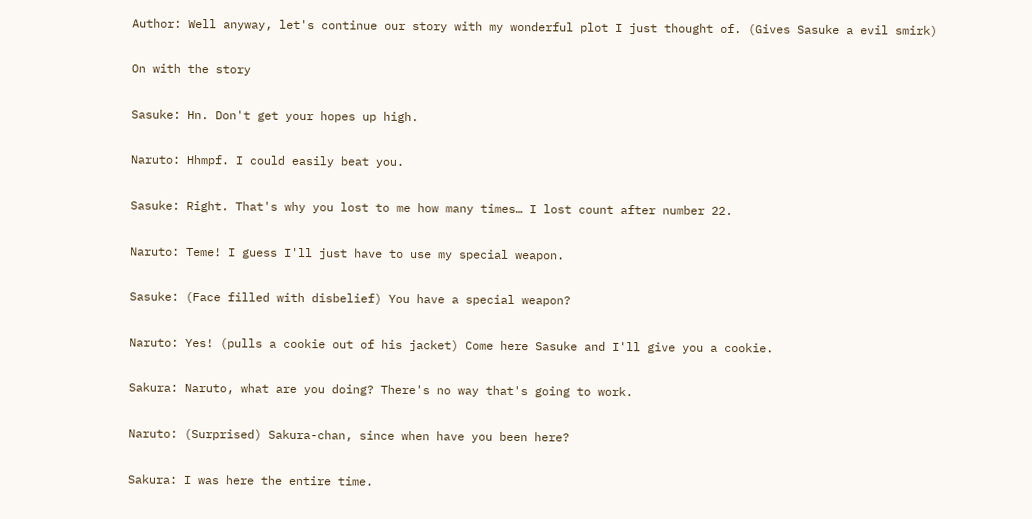Author: Well anyway, let's continue our story with my wonderful plot I just thought of. (Gives Sasuke a evil smirk)

On with the story

Sasuke: Hn. Don't get your hopes up high.

Naruto: Hhmpf. I could easily beat you.

Sasuke: Right. That's why you lost to me how many times… I lost count after number 22.

Naruto: Teme! I guess I'll just have to use my special weapon.

Sasuke: (Face filled with disbelief) You have a special weapon?

Naruto: Yes! (pulls a cookie out of his jacket) Come here Sasuke and I'll give you a cookie.

Sakura: Naruto, what are you doing? There's no way that's going to work.

Naruto: (Surprised) Sakura-chan, since when have you been here?

Sakura: I was here the entire time.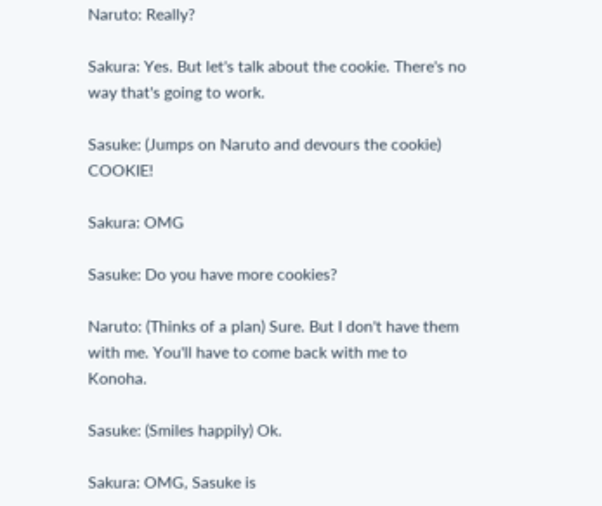Naruto: Really?

Sakura: Yes. But let's talk about the cookie. There's no way that's going to work.

Sasuke: (Jumps on Naruto and devours the cookie) COOKIE!

Sakura: OMG

Sasuke: Do you have more cookies?

Naruto: (Thinks of a plan) Sure. But I don't have them with me. You'll have to come back with me to Konoha.

Sasuke: (Smiles happily) Ok.

Sakura: OMG, Sasuke is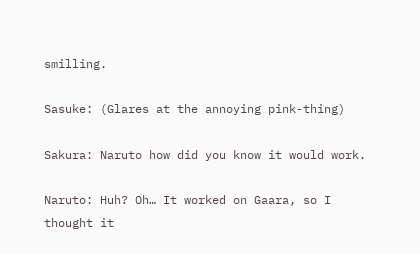smilling.

Sasuke: (Glares at the annoying pink-thing)

Sakura: Naruto how did you know it would work.

Naruto: Huh? Oh… It worked on Gaara, so I thought it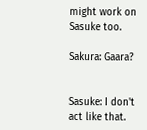might work on Sasuke too.

Sakura: Gaara?


Sasuke: I don't act like that.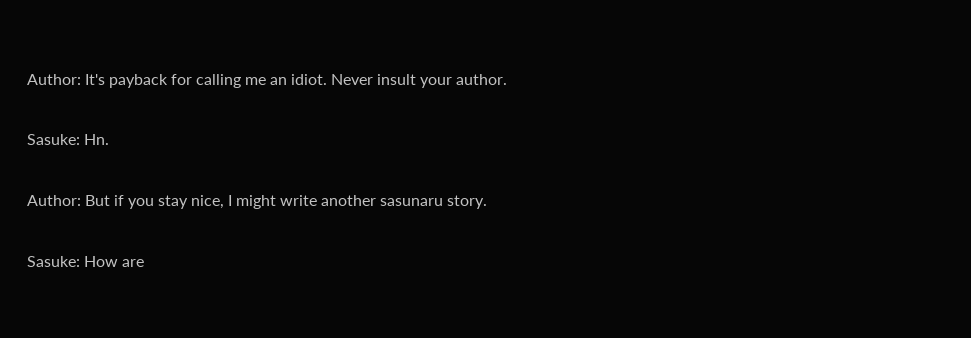Author: It's payback for calling me an idiot. Never insult your author.

Sasuke: Hn.

Author: But if you stay nice, I might write another sasunaru story.

Sasuke: How are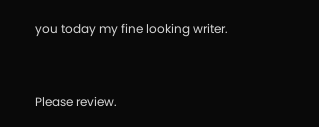you today my fine looking writer.


Please review.